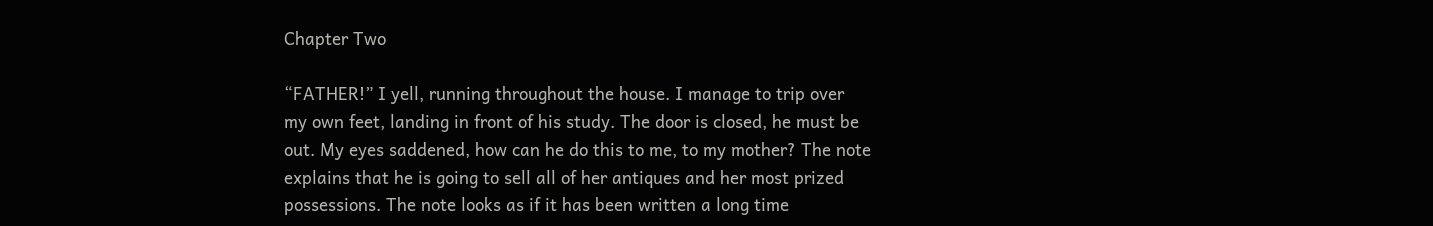Chapter Two

“FATHER!” I yell, running throughout the house. I manage to trip over my own feet, landing in front of his study. The door is closed, he must be out. My eyes saddened, how can he do this to me, to my mother? The note explains that he is going to sell all of her antiques and her most prized possessions. The note looks as if it has been written a long time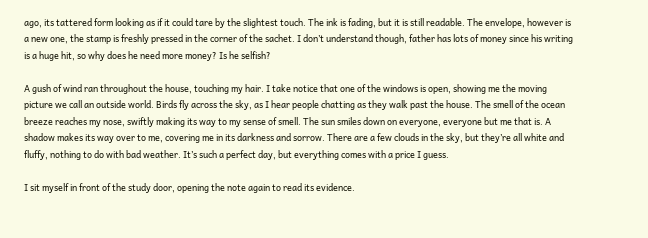ago, its tattered form looking as if it could tare by the slightest touch. The ink is fading, but it is still readable. The envelope, however is a new one, the stamp is freshly pressed in the corner of the sachet. I don’t understand though, father has lots of money since his writing is a huge hit, so why does he need more money? Is he selfish?

A gush of wind ran throughout the house, touching my hair. I take notice that one of the windows is open, showing me the moving picture we call an outside world. Birds fly across the sky, as I hear people chatting as they walk past the house. The smell of the ocean breeze reaches my nose, swiftly making its way to my sense of smell. The sun smiles down on everyone, everyone but me that is. A shadow makes its way over to me, covering me in its darkness and sorrow. There are a few clouds in the sky, but they’re all white and fluffy, nothing to do with bad weather. It’s such a perfect day, but everything comes with a price I guess.

I sit myself in front of the study door, opening the note again to read its evidence.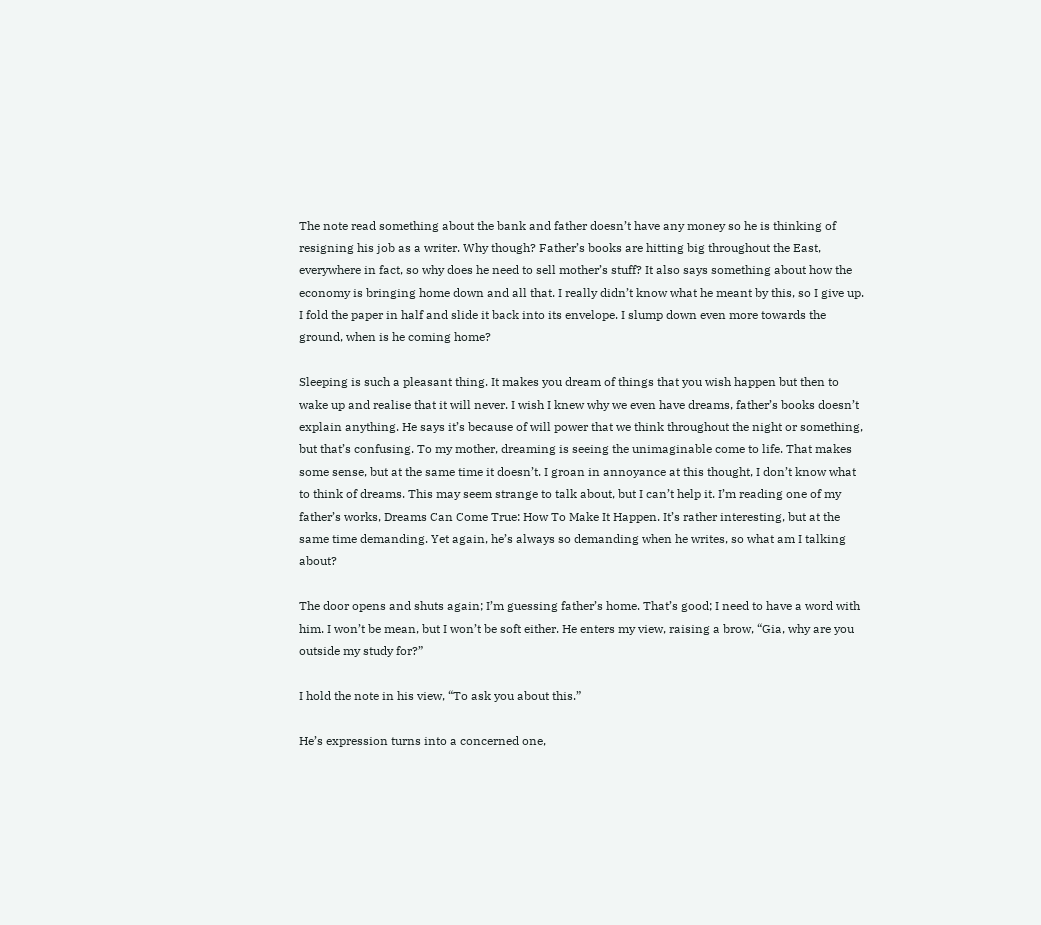The note read something about the bank and father doesn’t have any money so he is thinking of resigning his job as a writer. Why though? Father’s books are hitting big throughout the East, everywhere in fact, so why does he need to sell mother’s stuff? It also says something about how the economy is bringing home down and all that. I really didn’t know what he meant by this, so I give up. I fold the paper in half and slide it back into its envelope. I slump down even more towards the ground, when is he coming home?

Sleeping is such a pleasant thing. It makes you dream of things that you wish happen but then to wake up and realise that it will never. I wish I knew why we even have dreams, father’s books doesn’t explain anything. He says it’s because of will power that we think throughout the night or something, but that’s confusing. To my mother, dreaming is seeing the unimaginable come to life. That makes some sense, but at the same time it doesn’t. I groan in annoyance at this thought, I don’t know what to think of dreams. This may seem strange to talk about, but I can’t help it. I’m reading one of my father’s works, Dreams Can Come True: How To Make It Happen. It’s rather interesting, but at the same time demanding. Yet again, he’s always so demanding when he writes, so what am I talking about?

The door opens and shuts again; I’m guessing father’s home. That’s good; I need to have a word with him. I won’t be mean, but I won’t be soft either. He enters my view, raising a brow, “Gia, why are you outside my study for?”

I hold the note in his view, “To ask you about this.”

He’s expression turns into a concerned one,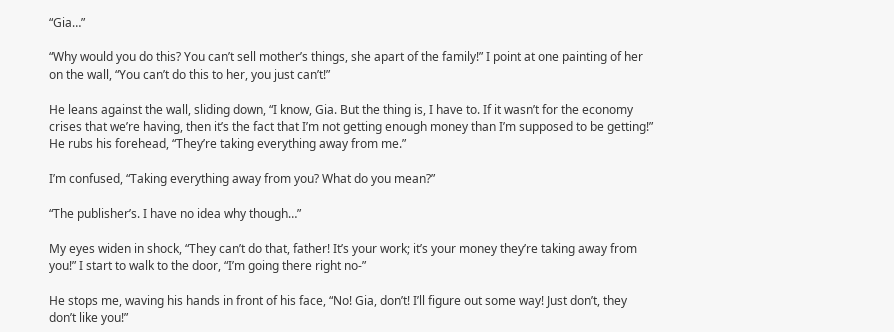“Gia…”

“Why would you do this? You can’t sell mother’s things, she apart of the family!” I point at one painting of her on the wall, “You can’t do this to her, you just can’t!”

He leans against the wall, sliding down, “I know, Gia. But the thing is, I have to. If it wasn’t for the economy crises that we’re having, then it’s the fact that I’m not getting enough money than I’m supposed to be getting!” He rubs his forehead, “They’re taking everything away from me.”

I’m confused, “Taking everything away from you? What do you mean?”

“The publisher’s. I have no idea why though…”

My eyes widen in shock, “They can’t do that, father! It’s your work; it’s your money they’re taking away from you!” I start to walk to the door, “I’m going there right no-”

He stops me, waving his hands in front of his face, “No! Gia, don’t! I’ll figure out some way! Just don’t, they don’t like you!”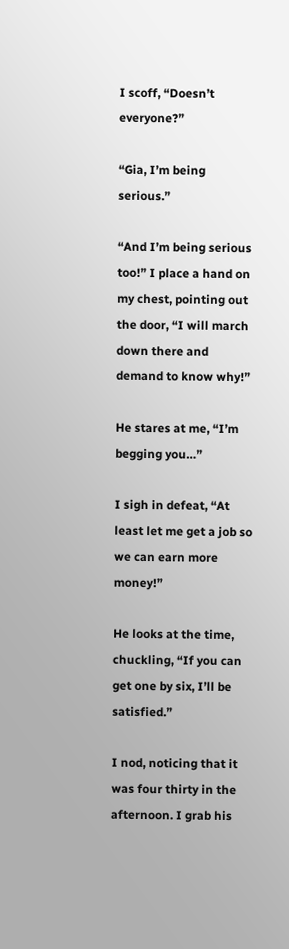I scoff, “Doesn’t everyone?”

“Gia, I’m being serious.”

“And I’m being serious too!” I place a hand on my chest, pointing out the door, “I will march down there and demand to know why!”

He stares at me, “I’m begging you…”

I sigh in defeat, “At least let me get a job so we can earn more money!”

He looks at the time, chuckling, “If you can get one by six, I’ll be satisfied.”

I nod, noticing that it was four thirty in the afternoon. I grab his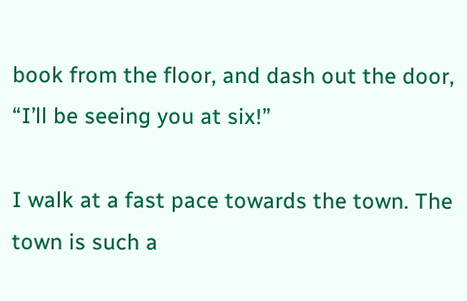book from the floor, and dash out the door, “I’ll be seeing you at six!”

I walk at a fast pace towards the town. The town is such a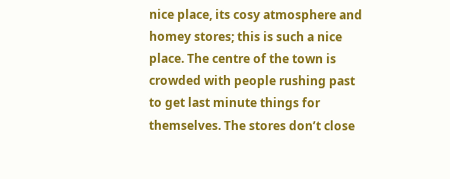nice place, its cosy atmosphere and homey stores; this is such a nice place. The centre of the town is crowded with people rushing past to get last minute things for themselves. The stores don’t close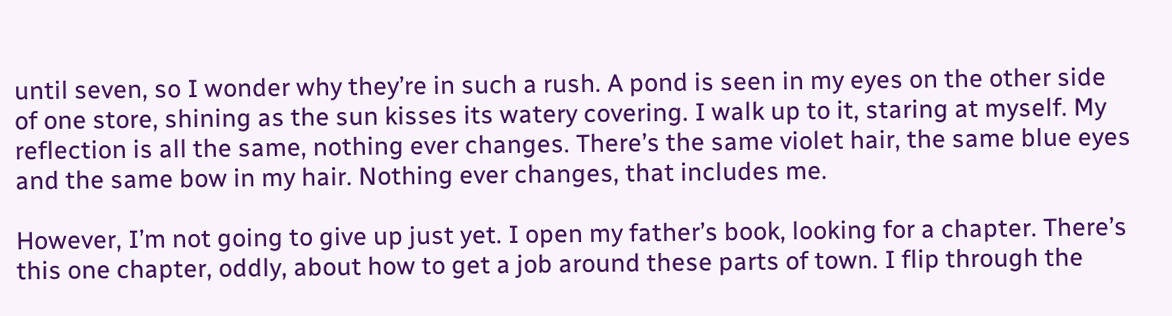until seven, so I wonder why they’re in such a rush. A pond is seen in my eyes on the other side of one store, shining as the sun kisses its watery covering. I walk up to it, staring at myself. My reflection is all the same, nothing ever changes. There’s the same violet hair, the same blue eyes and the same bow in my hair. Nothing ever changes, that includes me.

However, I’m not going to give up just yet. I open my father’s book, looking for a chapter. There’s this one chapter, oddly, about how to get a job around these parts of town. I flip through the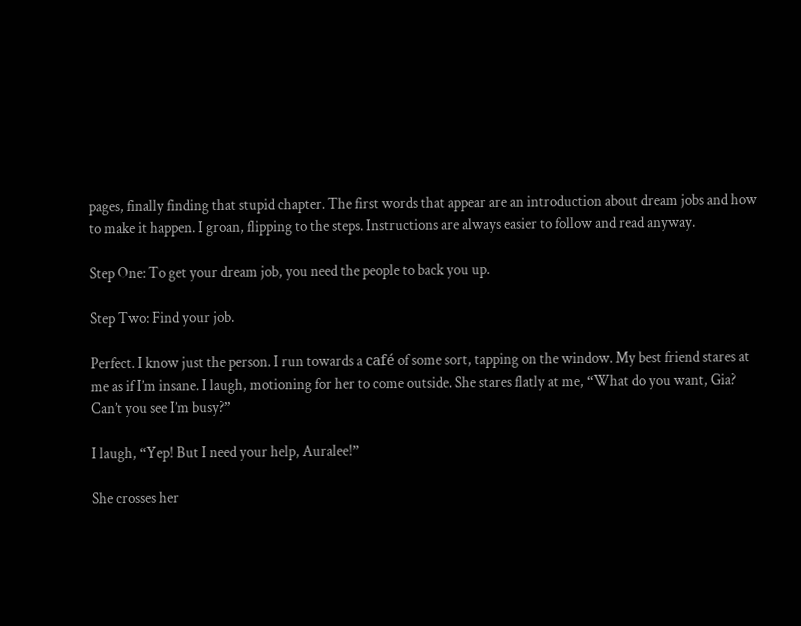pages, finally finding that stupid chapter. The first words that appear are an introduction about dream jobs and how to make it happen. I groan, flipping to the steps. Instructions are always easier to follow and read anyway.

Step One: To get your dream job, you need the people to back you up.

Step Two: Find your job.

Perfect. I know just the person. I run towards a café of some sort, tapping on the window. My best friend stares at me as if I’m insane. I laugh, motioning for her to come outside. She stares flatly at me, “What do you want, Gia? Can’t you see I’m busy?”

I laugh, “Yep! But I need your help, Auralee!”

She crosses her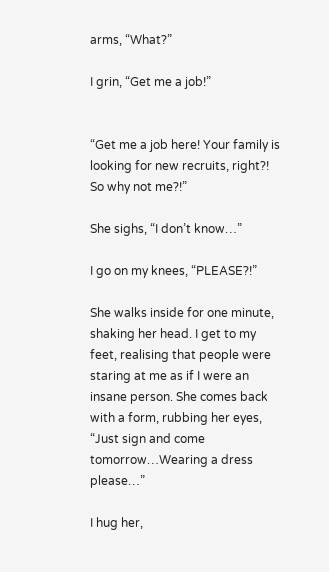arms, “What?”

I grin, “Get me a job!”


“Get me a job here! Your family is looking for new recruits, right?! So why not me?!”

She sighs, “I don’t know…”

I go on my knees, “PLEASE?!”

She walks inside for one minute, shaking her head. I get to my feet, realising that people were staring at me as if I were an insane person. She comes back with a form, rubbing her eyes, “Just sign and come tomorrow…Wearing a dress please…”

I hug her,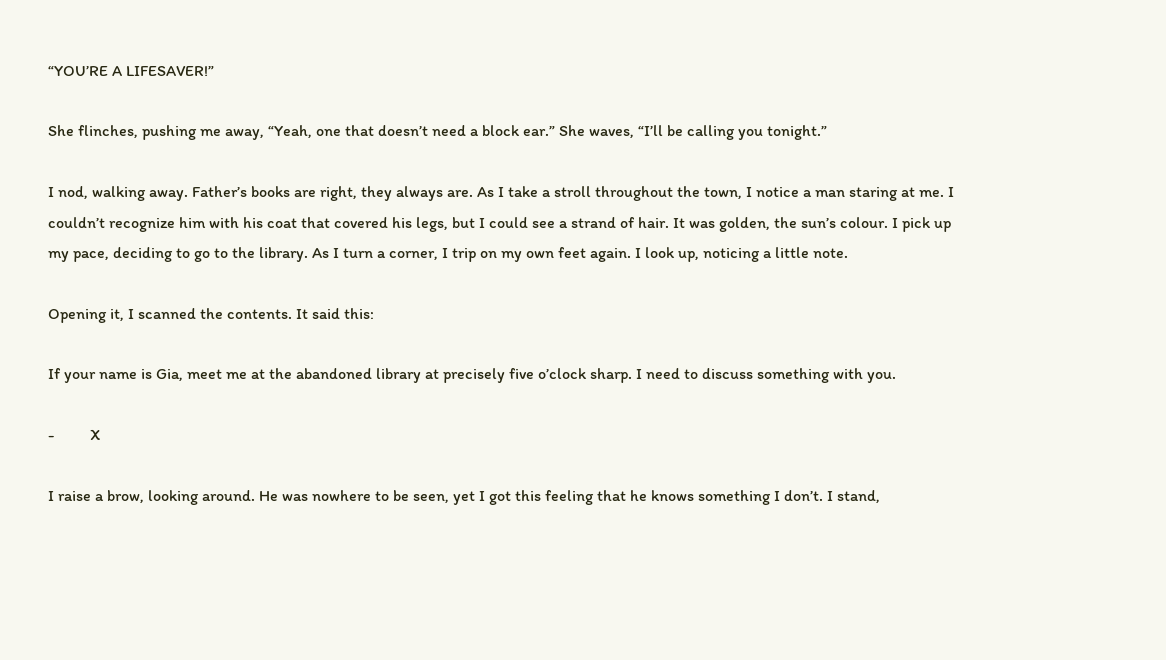“YOU’RE A LIFESAVER!”

She flinches, pushing me away, “Yeah, one that doesn’t need a block ear.” She waves, “I’ll be calling you tonight.”

I nod, walking away. Father’s books are right, they always are. As I take a stroll throughout the town, I notice a man staring at me. I couldn’t recognize him with his coat that covered his legs, but I could see a strand of hair. It was golden, the sun’s colour. I pick up my pace, deciding to go to the library. As I turn a corner, I trip on my own feet again. I look up, noticing a little note.

Opening it, I scanned the contents. It said this:

If your name is Gia, meet me at the abandoned library at precisely five o’clock sharp. I need to discuss something with you.

-         X

I raise a brow, looking around. He was nowhere to be seen, yet I got this feeling that he knows something I don’t. I stand,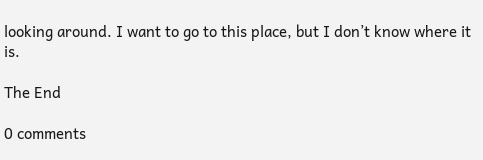looking around. I want to go to this place, but I don’t know where it is.

The End

0 comments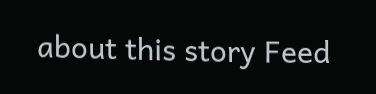about this story Feed